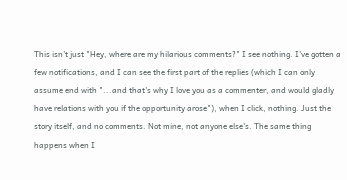This isn't just "Hey, where are my hilarious comments?" I see nothing. I've gotten a few notifications, and I can see the first part of the replies (which I can only assume end with "...and that's why I love you as a commenter, and would gladly have relations with you if the opportunity arose"), when I click, nothing. Just the story itself, and no comments. Not mine, not anyone else's. The same thing happens when I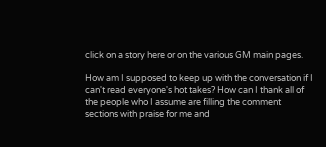click on a story here or on the various GM main pages.

How am I supposed to keep up with the conversation if I can't read everyone's hot takes? How can I thank all of the people who I assume are filling the comment sections with praise for me and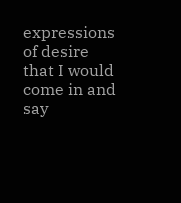expressions of desire that I would come in and say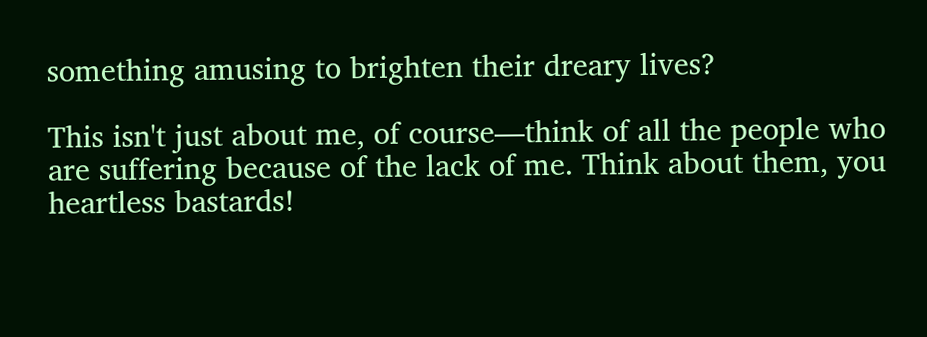something amusing to brighten their dreary lives?

This isn't just about me, of course—think of all the people who are suffering because of the lack of me. Think about them, you heartless bastards!